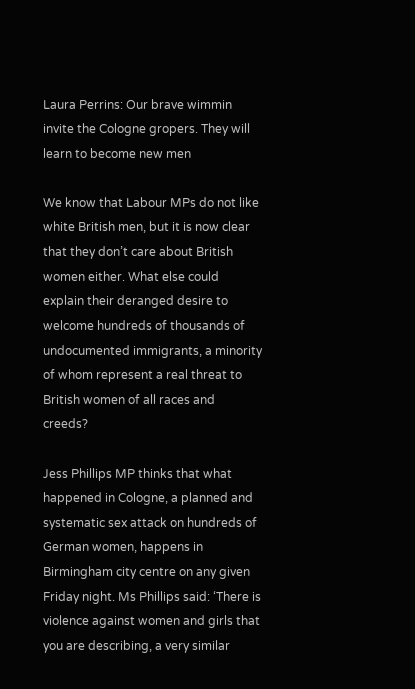Laura Perrins: Our brave wimmin invite the Cologne gropers. They will learn to become new men

We know that Labour MPs do not like white British men, but it is now clear that they don’t care about British women either. What else could explain their deranged desire to welcome hundreds of thousands of undocumented immigrants, a minority of whom represent a real threat to British women of all races and creeds?

Jess Phillips MP thinks that what happened in Cologne, a planned and systematic sex attack on hundreds of German women, happens in Birmingham city centre on any given Friday night. Ms Phillips said: ‘There is violence against women and girls that you are describing, a very similar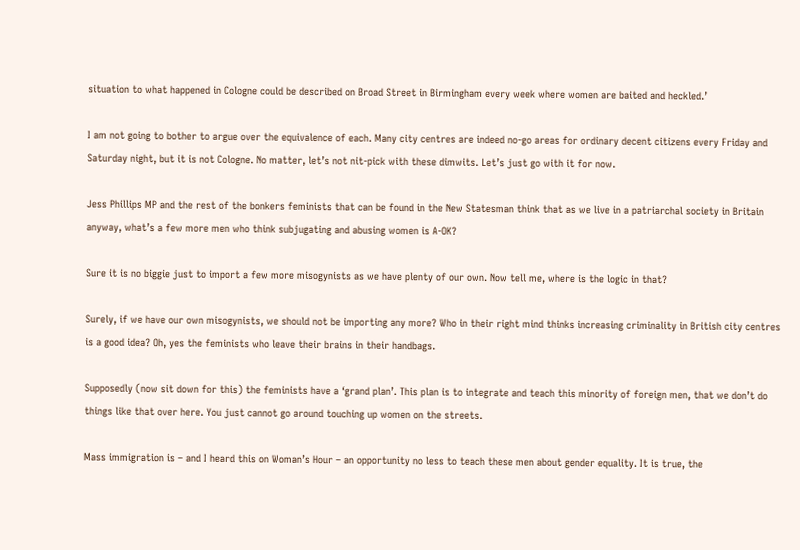situation to what happened in Cologne could be described on Broad Street in Birmingham every week where women are baited and heckled.’

I am not going to bother to argue over the equivalence of each. Many city centres are indeed no-go areas for ordinary decent citizens every Friday and Saturday night, but it is not Cologne. No matter, let’s not nit-pick with these dimwits. Let’s just go with it for now.

Jess Phillips MP and the rest of the bonkers feminists that can be found in the New Statesman think that as we live in a patriarchal society in Britain anyway, what’s a few more men who think subjugating and abusing women is A-OK?

Sure it is no biggie just to import a few more misogynists as we have plenty of our own. Now tell me, where is the logic in that?

Surely, if we have our own misogynists, we should not be importing any more? Who in their right mind thinks increasing criminality in British city centres is a good idea? Oh, yes the feminists who leave their brains in their handbags.

Supposedly (now sit down for this) the feminists have a ‘grand plan’. This plan is to integrate and teach this minority of foreign men, that we don’t do things like that over here. You just cannot go around touching up women on the streets.

Mass immigration is – and I heard this on Woman’s Hour – an opportunity no less to teach these men about gender equality. It is true, the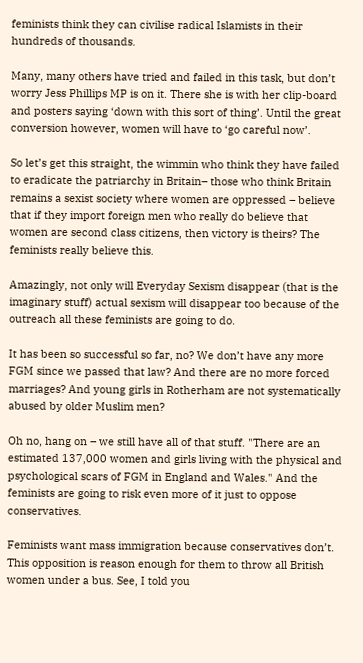feminists think they can civilise radical Islamists in their hundreds of thousands.

Many, many others have tried and failed in this task, but don’t worry Jess Phillips MP is on it. There she is with her clip-board and posters saying ‘down with this sort of thing’. Until the great conversion however, women will have to ‘go careful now’.

So let’s get this straight, the wimmin who think they have failed to eradicate the patriarchy in Britain– those who think Britain remains a sexist society where women are oppressed – believe that if they import foreign men who really do believe that women are second class citizens, then victory is theirs? The feminists really believe this.

Amazingly, not only will Everyday Sexism disappear (that is the imaginary stuff) actual sexism will disappear too because of the outreach all these feminists are going to do.

It has been so successful so far, no? We don’t have any more FGM since we passed that law? And there are no more forced marriages? And young girls in Rotherham are not systematically abused by older Muslim men?

Oh no, hang on – we still have all of that stuff. "There are an estimated 137,000 women and girls living with the physical and psychological scars of FGM in England and Wales." And the feminists are going to risk even more of it just to oppose conservatives.

Feminists want mass immigration because conservatives don’t. This opposition is reason enough for them to throw all British women under a bus. See, I told you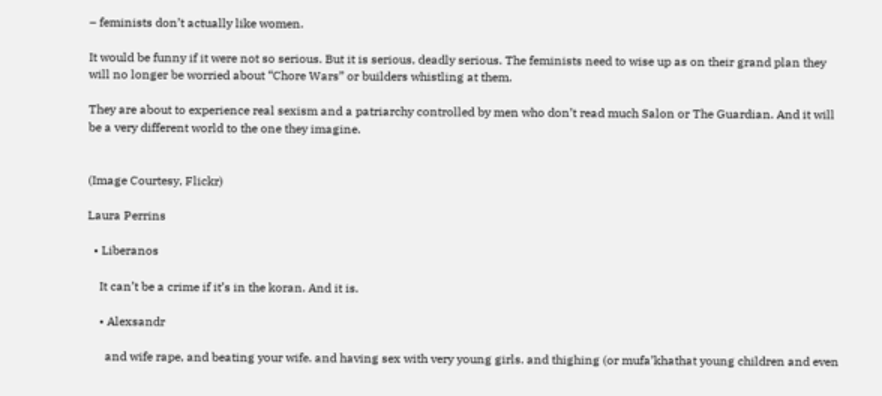– feminists don’t actually like women.

It would be funny if it were not so serious. But it is serious, deadly serious. The feminists need to wise up as on their grand plan they will no longer be worried about “Chore Wars” or builders whistling at them.

They are about to experience real sexism and a patriarchy controlled by men who don’t read much Salon or The Guardian. And it will be a very different world to the one they imagine.


(Image Courtesy, Flickr)

Laura Perrins

  • Liberanos

    It can’t be a crime if it’s in the koran. And it is.

    • Alexsandr

      and wife rape, and beating your wife. and having sex with very young girls. and thighing (or mufa’khathat young children and even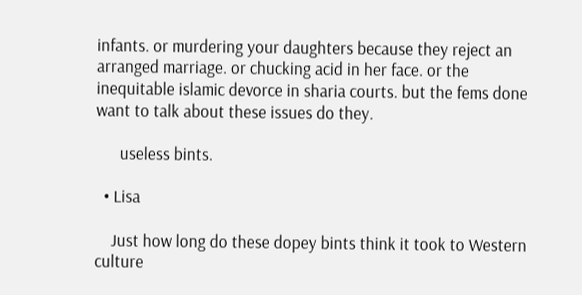infants. or murdering your daughters because they reject an arranged marriage. or chucking acid in her face. or the inequitable islamic devorce in sharia courts. but the fems done want to talk about these issues do they.

      useless bints.

  • Lisa

    Just how long do these dopey bints think it took to Western culture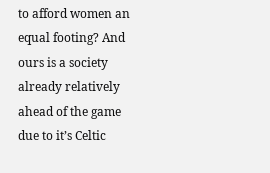to afford women an equal footing? And ours is a society already relatively ahead of the game due to it’s Celtic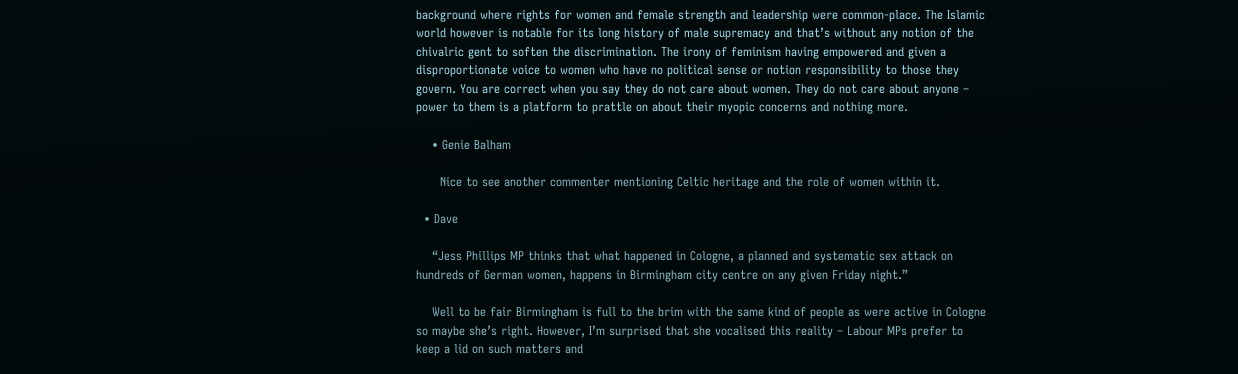background where rights for women and female strength and leadership were common-place. The Islamic world however is notable for its long history of male supremacy and that’s without any notion of the chivalric gent to soften the discrimination. The irony of feminism having empowered and given a disproportionate voice to women who have no political sense or notion responsibility to those they govern. You are correct when you say they do not care about women. They do not care about anyone – power to them is a platform to prattle on about their myopic concerns and nothing more.

    • Genie Balham

      Nice to see another commenter mentioning Celtic heritage and the role of women within it.

  • Dave

    “Jess Phillips MP thinks that what happened in Cologne, a planned and systematic sex attack on hundreds of German women, happens in Birmingham city centre on any given Friday night.”

    Well to be fair Birmingham is full to the brim with the same kind of people as were active in Cologne so maybe she’s right. However, I’m surprised that she vocalised this reality – Labour MPs prefer to keep a lid on such matters and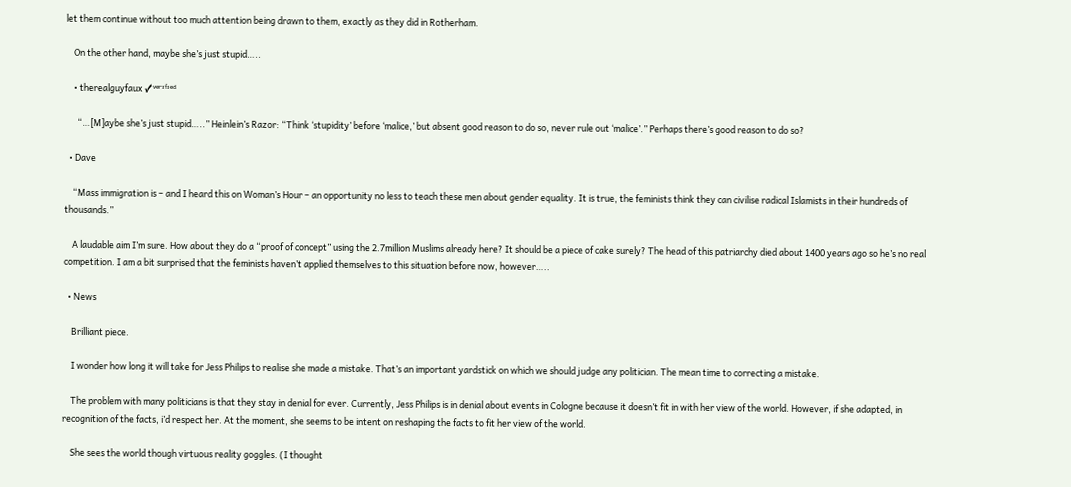let them continue without too much attention being drawn to them, exactly as they did in Rotherham.

    On the other hand, maybe she’s just stupid…..

    • therealguyfaux ✓ᵛᵉʳᶦᶠᶦᵉᵈ

      “…[M]aybe she’s just stupid…..” Heinlein’s Razor: “Think ‘stupidity’ before ‘malice,’ but absent good reason to do so, never rule out ‘malice’.” Perhaps there’s good reason to do so?

  • Dave

    “Mass immigration is – and I heard this on Woman’s Hour – an opportunity no less to teach these men about gender equality. It is true, the feminists think they can civilise radical Islamists in their hundreds of thousands.”

    A laudable aim I’m sure. How about they do a “proof of concept” using the 2.7million Muslims already here? It should be a piece of cake surely? The head of this patriarchy died about 1400 years ago so he’s no real competition. I am a bit surprised that the feminists haven’t applied themselves to this situation before now, however…..

  • News

    Brilliant piece.

    I wonder how long it will take for Jess Philips to realise she made a mistake. That’s an important yardstick on which we should judge any politician. The mean time to correcting a mistake.

    The problem with many politicians is that they stay in denial for ever. Currently, Jess Philips is in denial about events in Cologne because it doesn’t fit in with her view of the world. However, if she adapted, in recognition of the facts, i’d respect her. At the moment, she seems to be intent on reshaping the facts to fit her view of the world.

    She sees the world though virtuous reality goggles. (I thought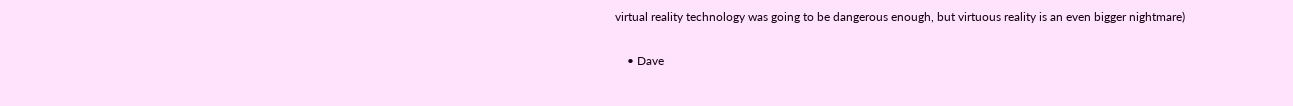virtual reality technology was going to be dangerous enough, but virtuous reality is an even bigger nightmare)

    • Dave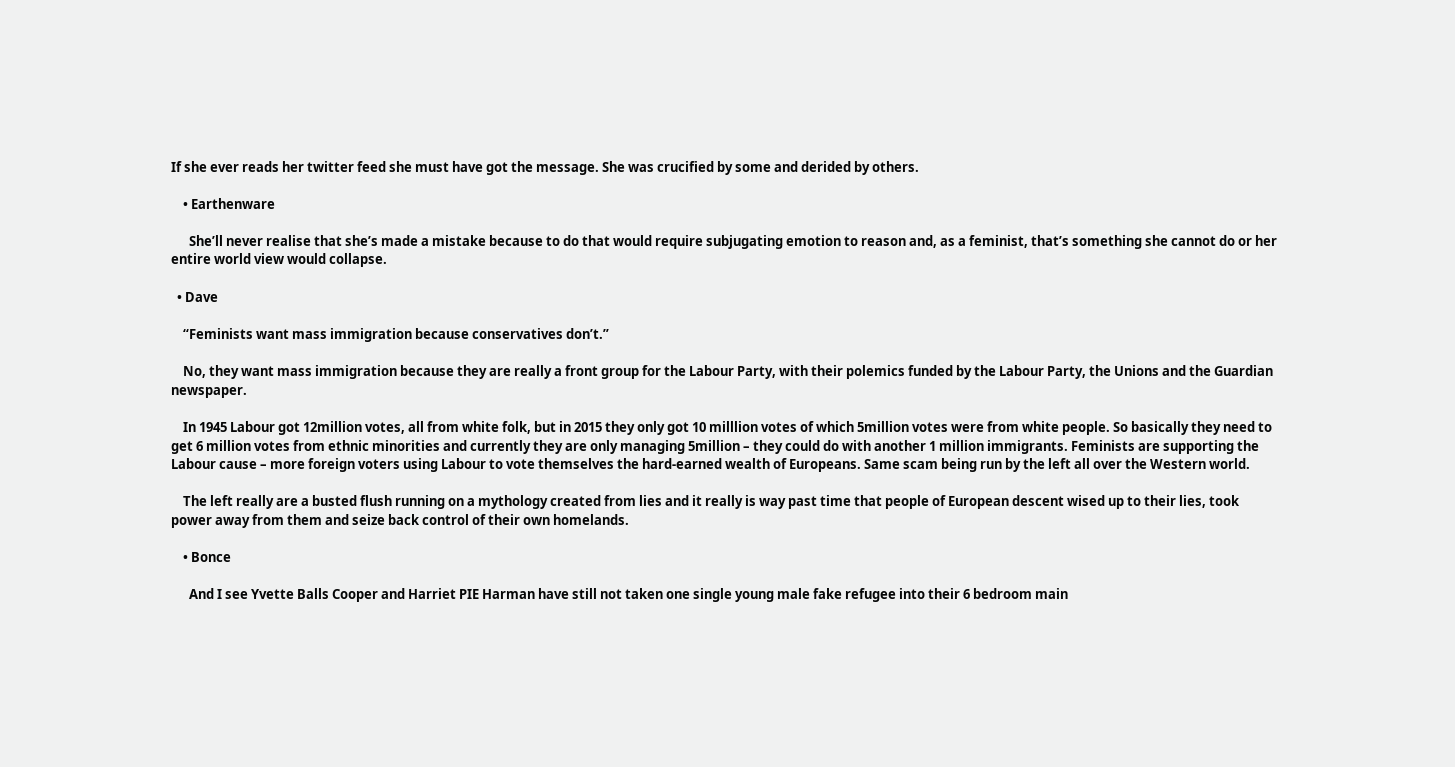If she ever reads her twitter feed she must have got the message. She was crucified by some and derided by others.

    • Earthenware

      She’ll never realise that she’s made a mistake because to do that would require subjugating emotion to reason and, as a feminist, that’s something she cannot do or her entire world view would collapse.

  • Dave

    “Feminists want mass immigration because conservatives don’t.”

    No, they want mass immigration because they are really a front group for the Labour Party, with their polemics funded by the Labour Party, the Unions and the Guardian newspaper.

    In 1945 Labour got 12million votes, all from white folk, but in 2015 they only got 10 milllion votes of which 5million votes were from white people. So basically they need to get 6 million votes from ethnic minorities and currently they are only managing 5million – they could do with another 1 million immigrants. Feminists are supporting the Labour cause – more foreign voters using Labour to vote themselves the hard-earned wealth of Europeans. Same scam being run by the left all over the Western world.

    The left really are a busted flush running on a mythology created from lies and it really is way past time that people of European descent wised up to their lies, took power away from them and seize back control of their own homelands.

    • Bonce

      And I see Yvette Balls Cooper and Harriet PIE Harman have still not taken one single young male fake refugee into their 6 bedroom main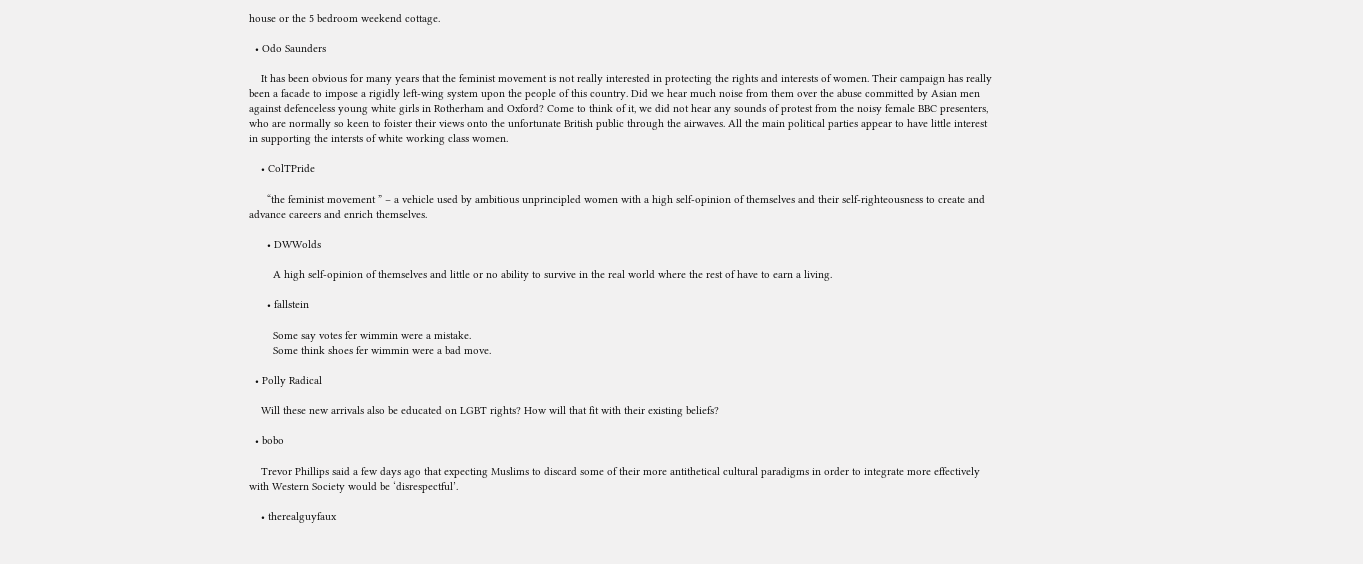house or the 5 bedroom weekend cottage.

  • Odo Saunders

    It has been obvious for many years that the feminist movement is not really interested in protecting the rights and interests of women. Their campaign has really been a facade to impose a rigidly left-wing system upon the people of this country. Did we hear much noise from them over the abuse committed by Asian men against defenceless young white girls in Rotherham and Oxford? Come to think of it, we did not hear any sounds of protest from the noisy female BBC presenters, who are normally so keen to foister their views onto the unfortunate British public through the airwaves. All the main political parties appear to have little interest in supporting the intersts of white working class women.

    • ColTPride

      “the feminist movement ” – a vehicle used by ambitious unprincipled women with a high self-opinion of themselves and their self-righteousness to create and advance careers and enrich themselves.

      • DWWolds

        A high self-opinion of themselves and little or no ability to survive in the real world where the rest of have to earn a living.

      • fallstein

        Some say votes fer wimmin were a mistake.
        Some think shoes fer wimmin were a bad move.

  • Polly Radical

    Will these new arrivals also be educated on LGBT rights? How will that fit with their existing beliefs?

  • bobo

    Trevor Phillips said a few days ago that expecting Muslims to discard some of their more antithetical cultural paradigms in order to integrate more effectively with Western Society would be ‘disrespectful’.

    • therealguyfaux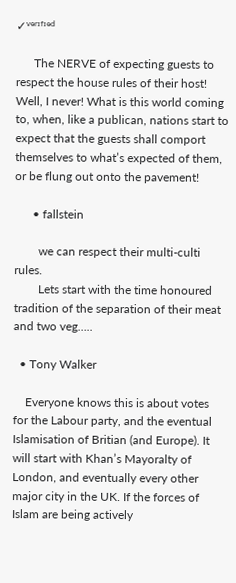✓ᵛᵉʳᶦᶠᶦᵉᵈ

      The NERVE of expecting guests to respect the house rules of their host! Well, I never! What is this world coming to, when, like a publican, nations start to expect that the guests shall comport themselves to what’s expected of them, or be flung out onto the pavement!

      • fallstein

        we can respect their multi-culti rules.
        Lets start with the time honoured tradition of the separation of their meat and two veg…..

  • Tony Walker

    Everyone knows this is about votes for the Labour party, and the eventual Islamisation of Britian (and Europe). It will start with Khan’s Mayoralty of London, and eventually every other major city in the UK. If the forces of Islam are being actively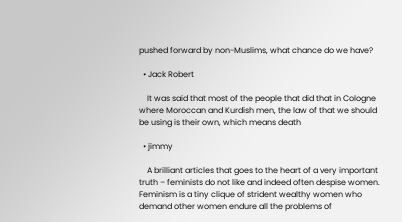pushed forward by non-Muslims, what chance do we have?

  • Jack Robert

    It was said that most of the people that did that in Cologne where Moroccan and Kurdish men, the law of that we should be using is their own, which means death

  • jimmy

    A brilliant articles that goes to the heart of a very important truth – feminists do not like and indeed often despise women. Feminism is a tiny clique of strident wealthy women who demand other women endure all the problems of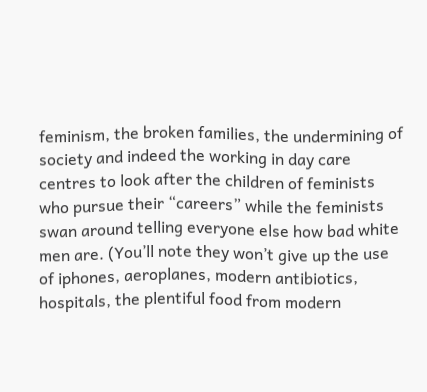feminism, the broken families, the undermining of society and indeed the working in day care centres to look after the children of feminists who pursue their “careers” while the feminists swan around telling everyone else how bad white men are. (You’ll note they won’t give up the use of iphones, aeroplanes, modern antibiotics, hospitals, the plentiful food from modern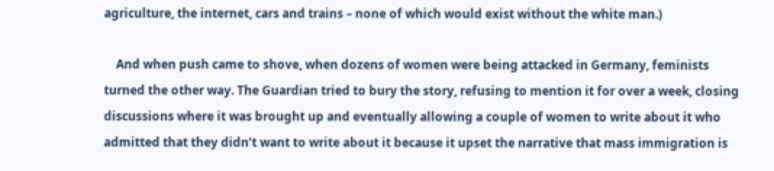agriculture, the internet, cars and trains – none of which would exist without the white man.)

    And when push came to shove, when dozens of women were being attacked in Germany, feminists turned the other way. The Guardian tried to bury the story, refusing to mention it for over a week, closing discussions where it was brought up and eventually allowing a couple of women to write about it who admitted that they didn’t want to write about it because it upset the narrative that mass immigration is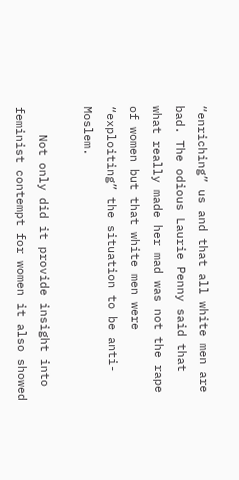“enriching” us and that all white men are bad. The odious Laurie Penny said that what really made her mad was not the rape of women but that white men were “exploiting” the situation to be anti-Moslem.

    Not only did it provide insight into feminist contempt for women it also showed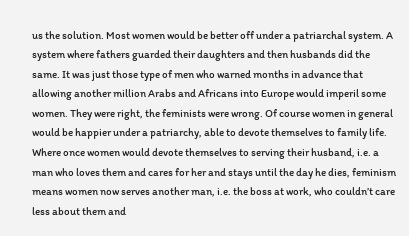us the solution. Most women would be better off under a patriarchal system. A system where fathers guarded their daughters and then husbands did the same. It was just those type of men who warned months in advance that allowing another million Arabs and Africans into Europe would imperil some women. They were right, the feminists were wrong. Of course women in general would be happier under a patriarchy, able to devote themselves to family life. Where once women would devote themselves to serving their husband, i.e. a man who loves them and cares for her and stays until the day he dies, feminism means women now serves another man, i.e. the boss at work, who couldn’t care less about them and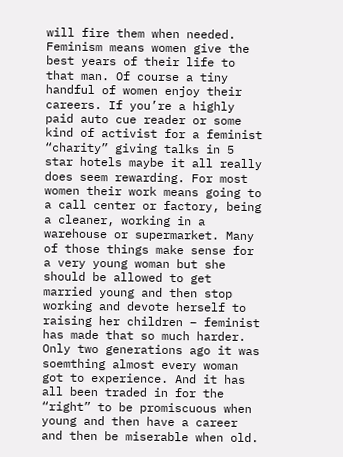will fire them when needed. Feminism means women give the best years of their life to that man. Of course a tiny handful of women enjoy their careers. If you’re a highly paid auto cue reader or some kind of activist for a feminist “charity” giving talks in 5 star hotels maybe it all really does seem rewarding. For most women their work means going to a call center or factory, being a cleaner, working in a warehouse or supermarket. Many of those things make sense for a very young woman but she should be allowed to get married young and then stop working and devote herself to raising her children – feminist has made that so much harder. Only two generations ago it was soemthing almost every woman got to experience. And it has all been traded in for the “right” to be promiscuous when young and then have a career and then be miserable when old.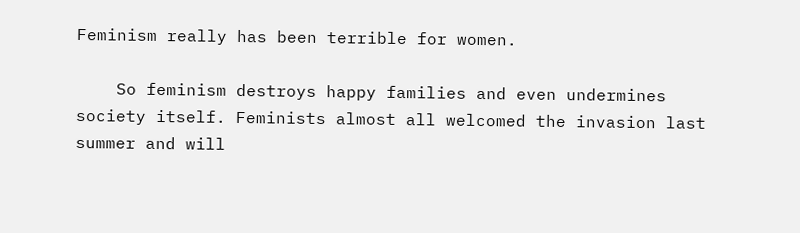Feminism really has been terrible for women.

    So feminism destroys happy families and even undermines society itself. Feminists almost all welcomed the invasion last summer and will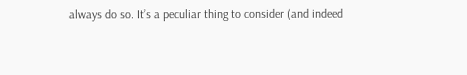always do so. It’s a peculiar thing to consider (and indeed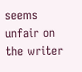seems unfair on the writer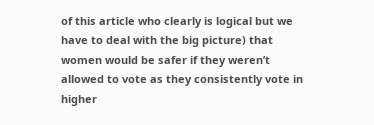of this article who clearly is logical but we have to deal with the big picture) that women would be safer if they weren’t allowed to vote as they consistently vote in higher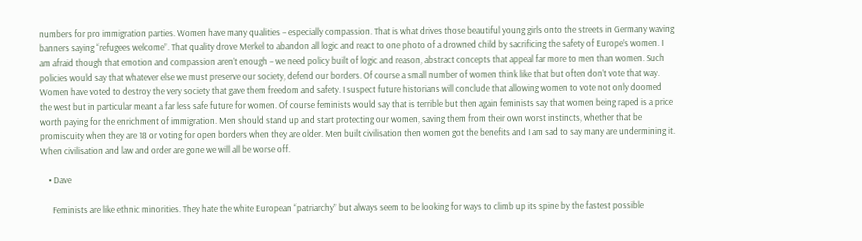numbers for pro immigration parties. Women have many qualities – especially compassion. That is what drives those beautiful young girls onto the streets in Germany waving banners saying “refugees welcome”. That quality drove Merkel to abandon all logic and react to one photo of a drowned child by sacrificing the safety of Europe’s women. I am afraid though that emotion and compassion aren’t enough – we need policy built of logic and reason, abstract concepts that appeal far more to men than women. Such policies would say that whatever else we must preserve our society, defend our borders. Of course a small number of women think like that but often don’t vote that way. Women have voted to destroy the very society that gave them freedom and safety. I suspect future historians will conclude that allowing women to vote not only doomed the west but in particular meant a far less safe future for women. Of course feminists would say that is terrible but then again feminists say that women being raped is a price worth paying for the enrichment of immigration. Men should stand up and start protecting our women, saving them from their own worst instincts, whether that be promiscuity when they are 18 or voting for open borders when they are older. Men built civilisation then women got the benefits and I am sad to say many are undermining it. When civilisation and law and order are gone we will all be worse off.

    • Dave

      Feminists are like ethnic minorities. They hate the white European “patriarchy” but always seem to be looking for ways to climb up its spine by the fastest possible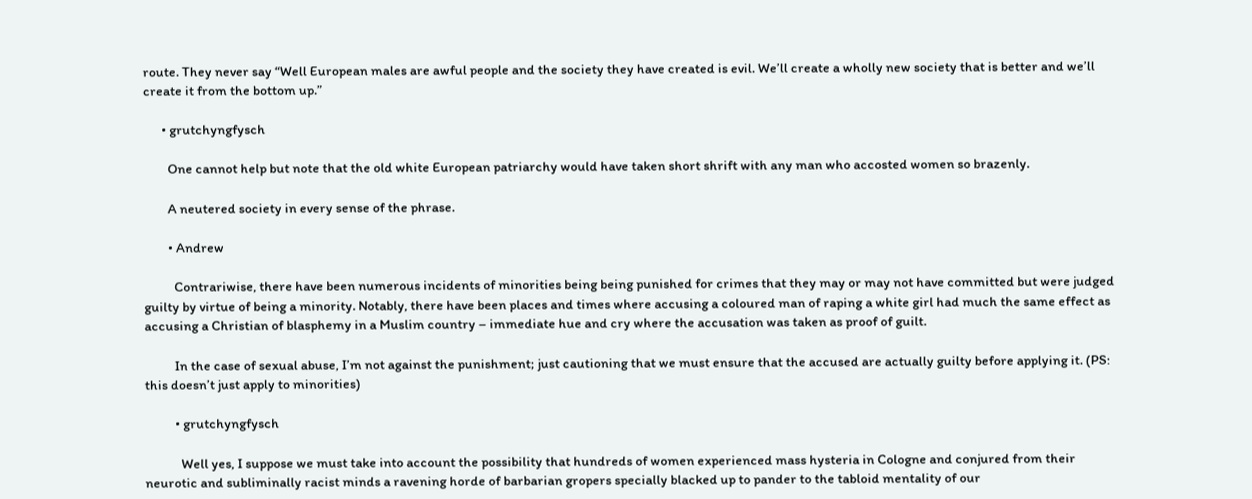route. They never say “Well European males are awful people and the society they have created is evil. We’ll create a wholly new society that is better and we’ll create it from the bottom up.”

      • grutchyngfysch

        One cannot help but note that the old white European patriarchy would have taken short shrift with any man who accosted women so brazenly.

        A neutered society in every sense of the phrase.

        • Andrew

          Contrariwise, there have been numerous incidents of minorities being being punished for crimes that they may or may not have committed but were judged guilty by virtue of being a minority. Notably, there have been places and times where accusing a coloured man of raping a white girl had much the same effect as accusing a Christian of blasphemy in a Muslim country – immediate hue and cry where the accusation was taken as proof of guilt.

          In the case of sexual abuse, I’m not against the punishment; just cautioning that we must ensure that the accused are actually guilty before applying it. (PS: this doesn’t just apply to minorities)

          • grutchyngfysch

            Well yes, I suppose we must take into account the possibility that hundreds of women experienced mass hysteria in Cologne and conjured from their neurotic and subliminally racist minds a ravening horde of barbarian gropers specially blacked up to pander to the tabloid mentality of our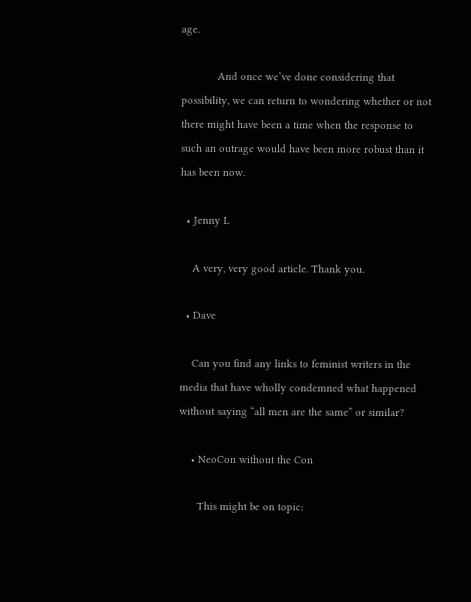age.

            And once we’ve done considering that possibility, we can return to wondering whether or not there might have been a time when the response to such an outrage would have been more robust than it has been now.

  • Jenny L

    A very, very good article. Thank you.

  • Dave

    Can you find any links to feminist writers in the media that have wholly condemned what happened without saying “all men are the same” or similar?

    • NeoCon without the Con

      This might be on topic: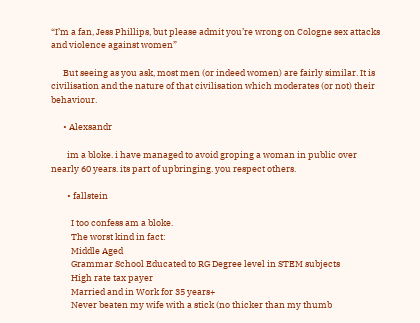“I’m a fan, Jess Phillips, but please admit you’re wrong on Cologne sex attacks and violence against women”

      But seeing as you ask, most men (or indeed women) are fairly similar. It is civilisation and the nature of that civilisation which moderates (or not) their behaviour.

      • Alexsandr

        im a bloke. i have managed to avoid groping a woman in public over nearly 60 years. its part of upbringing. you respect others.

        • fallstein

          I too confess am a bloke.
          The worst kind in fact:
          Middle Aged
          Grammar School Educated to RG Degree level in STEM subjects
          High rate tax payer
          Married and in Work for 35 years+
          Never beaten my wife with a stick (no thicker than my thumb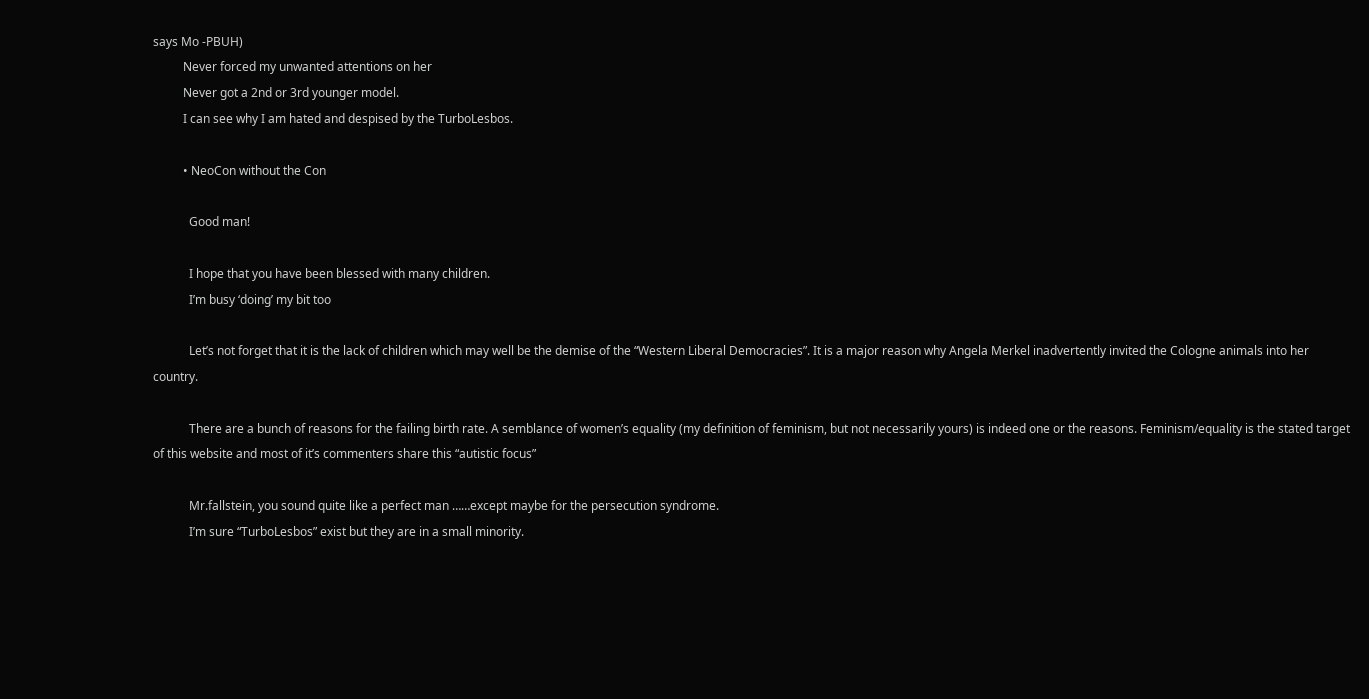says Mo -PBUH)
          Never forced my unwanted attentions on her
          Never got a 2nd or 3rd younger model.
          I can see why I am hated and despised by the TurboLesbos.

          • NeoCon without the Con

            Good man!

            I hope that you have been blessed with many children.
            I’m busy ‘doing’ my bit too

            Let’s not forget that it is the lack of children which may well be the demise of the “Western Liberal Democracies”. It is a major reason why Angela Merkel inadvertently invited the Cologne animals into her country.

            There are a bunch of reasons for the failing birth rate. A semblance of women’s equality (my definition of feminism, but not necessarily yours) is indeed one or the reasons. Feminism/equality is the stated target of this website and most of it’s commenters share this “autistic focus”

            Mr.fallstein, you sound quite like a perfect man ……except maybe for the persecution syndrome.
            I’m sure “TurboLesbos” exist but they are in a small minority.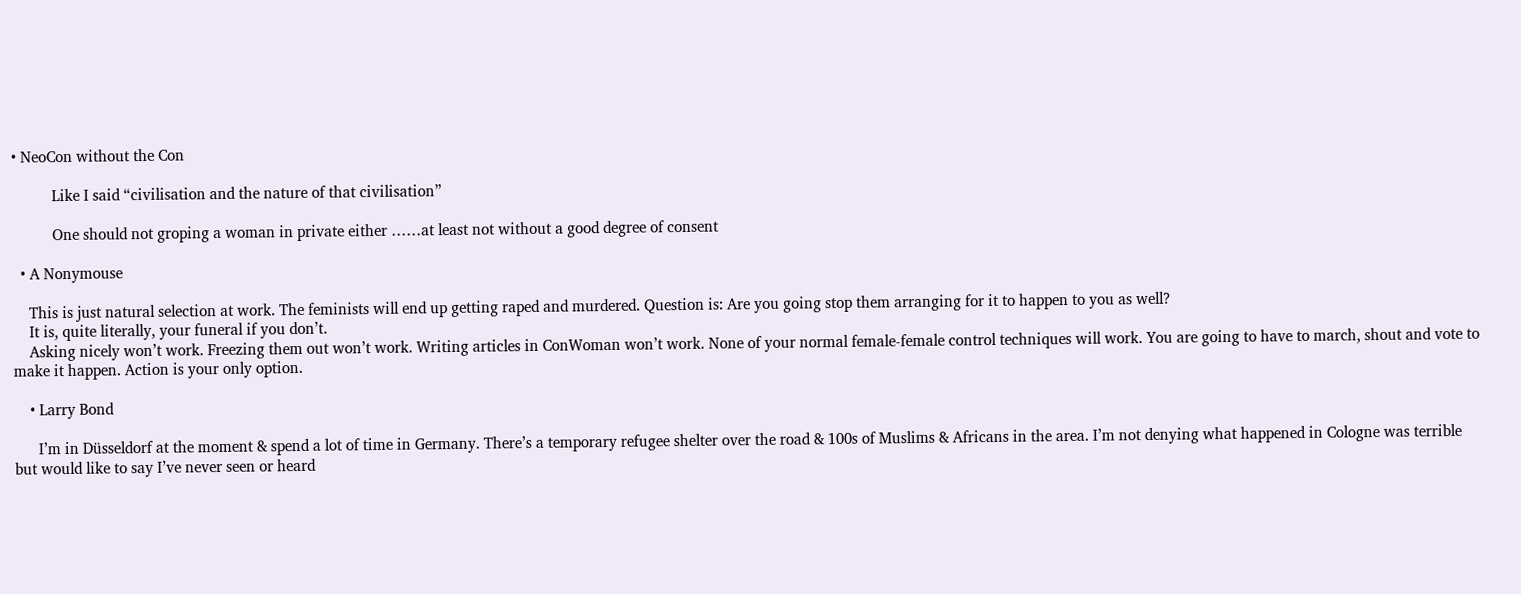• NeoCon without the Con

          Like I said “civilisation and the nature of that civilisation”

          One should not groping a woman in private either ……at least not without a good degree of consent

  • A Nonymouse

    This is just natural selection at work. The feminists will end up getting raped and murdered. Question is: Are you going stop them arranging for it to happen to you as well?
    It is, quite literally, your funeral if you don’t.
    Asking nicely won’t work. Freezing them out won’t work. Writing articles in ConWoman won’t work. None of your normal female-female control techniques will work. You are going to have to march, shout and vote to make it happen. Action is your only option.

    • Larry Bond

      I’m in Düsseldorf at the moment & spend a lot of time in Germany. There’s a temporary refugee shelter over the road & 100s of Muslims & Africans in the area. I’m not denying what happened in Cologne was terrible but would like to say I’ve never seen or heard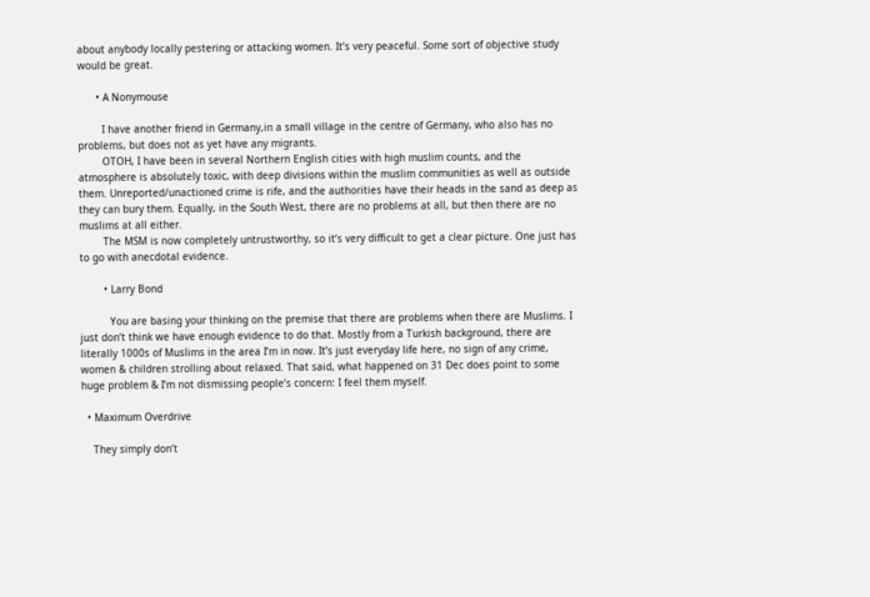about anybody locally pestering or attacking women. It’s very peaceful. Some sort of objective study would be great.

      • A Nonymouse

        I have another friend in Germany,in a small village in the centre of Germany, who also has no problems, but does not as yet have any migrants.
        OTOH, I have been in several Northern English cities with high muslim counts, and the atmosphere is absolutely toxic, with deep divisions within the muslim communities as well as outside them. Unreported/unactioned crime is rife, and the authorities have their heads in the sand as deep as they can bury them. Equally, in the South West, there are no problems at all, but then there are no muslims at all either.
        The MSM is now completely untrustworthy, so it’s very difficult to get a clear picture. One just has to go with anecdotal evidence.

        • Larry Bond

          You are basing your thinking on the premise that there are problems when there are Muslims. I just don’t think we have enough evidence to do that. Mostly from a Turkish background, there are literally 1000s of Muslims in the area I’m in now. It’s just everyday life here, no sign of any crime, women & children strolling about relaxed. That said, what happened on 31 Dec does point to some huge problem & I’m not dismissing people’s concern: I feel them myself.

  • Maximum Overdrive

    They simply don’t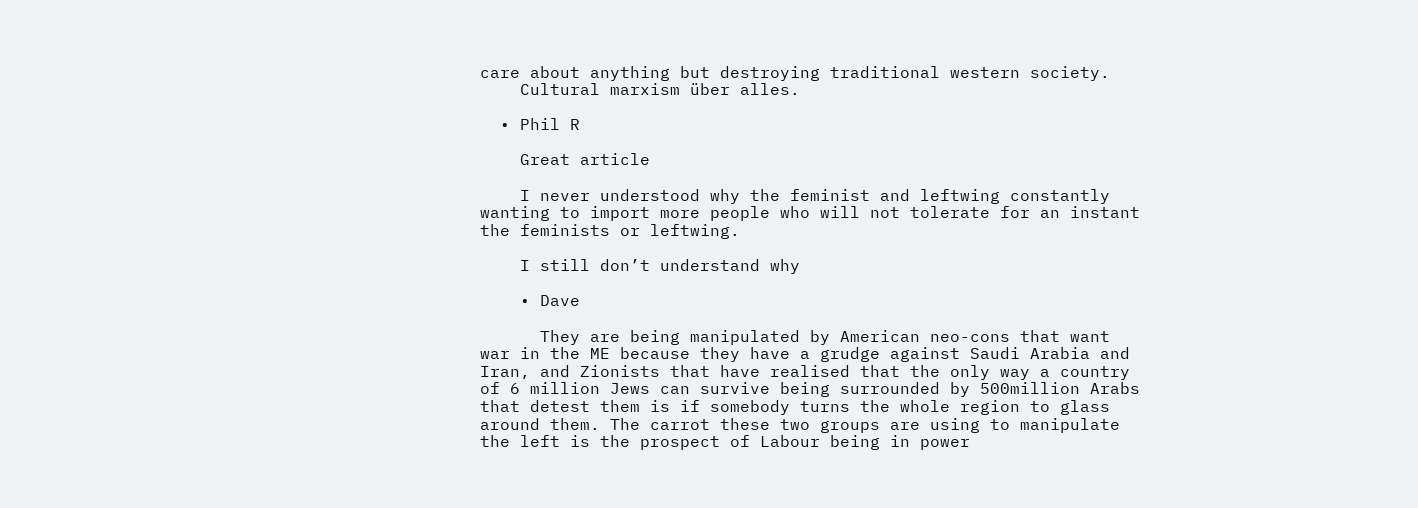care about anything but destroying traditional western society.
    Cultural marxism über alles.

  • Phil R

    Great article

    I never understood why the feminist and leftwing constantly wanting to import more people who will not tolerate for an instant the feminists or leftwing.

    I still don’t understand why

    • Dave

      They are being manipulated by American neo-cons that want war in the ME because they have a grudge against Saudi Arabia and Iran, and Zionists that have realised that the only way a country of 6 million Jews can survive being surrounded by 500million Arabs that detest them is if somebody turns the whole region to glass around them. The carrot these two groups are using to manipulate the left is the prospect of Labour being in power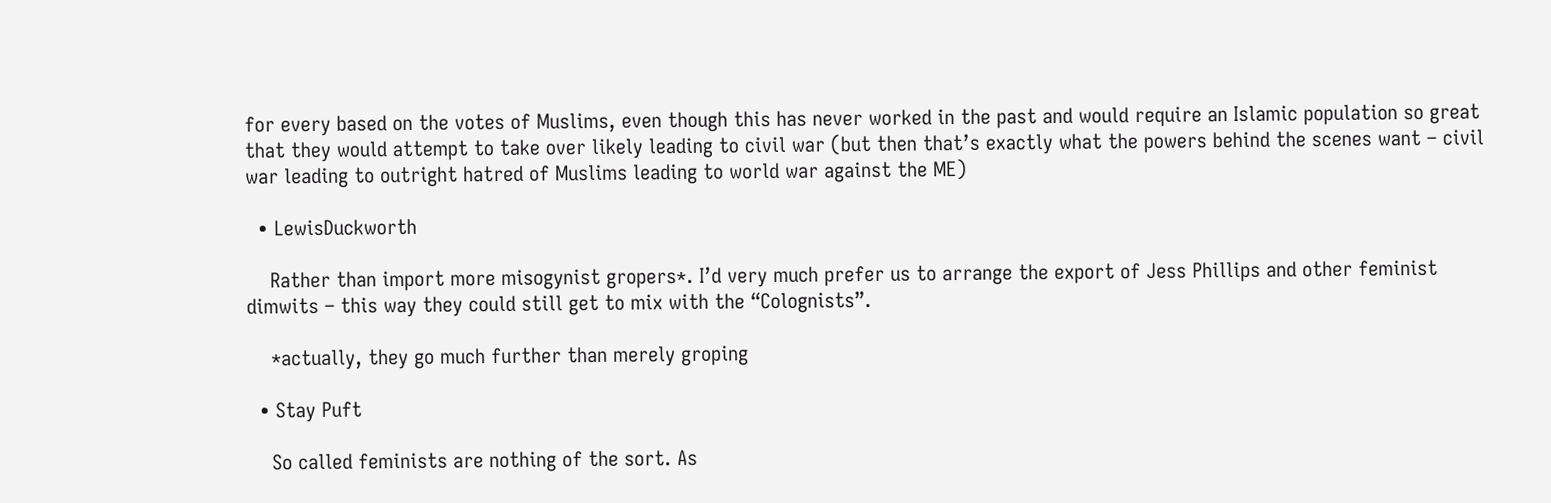for every based on the votes of Muslims, even though this has never worked in the past and would require an Islamic population so great that they would attempt to take over likely leading to civil war (but then that’s exactly what the powers behind the scenes want – civil war leading to outright hatred of Muslims leading to world war against the ME)

  • LewisDuckworth

    Rather than import more misogynist gropers*. I’d very much prefer us to arrange the export of Jess Phillips and other feminist dimwits – this way they could still get to mix with the “Colognists”.

    *actually, they go much further than merely groping

  • Stay Puft

    So called feminists are nothing of the sort. As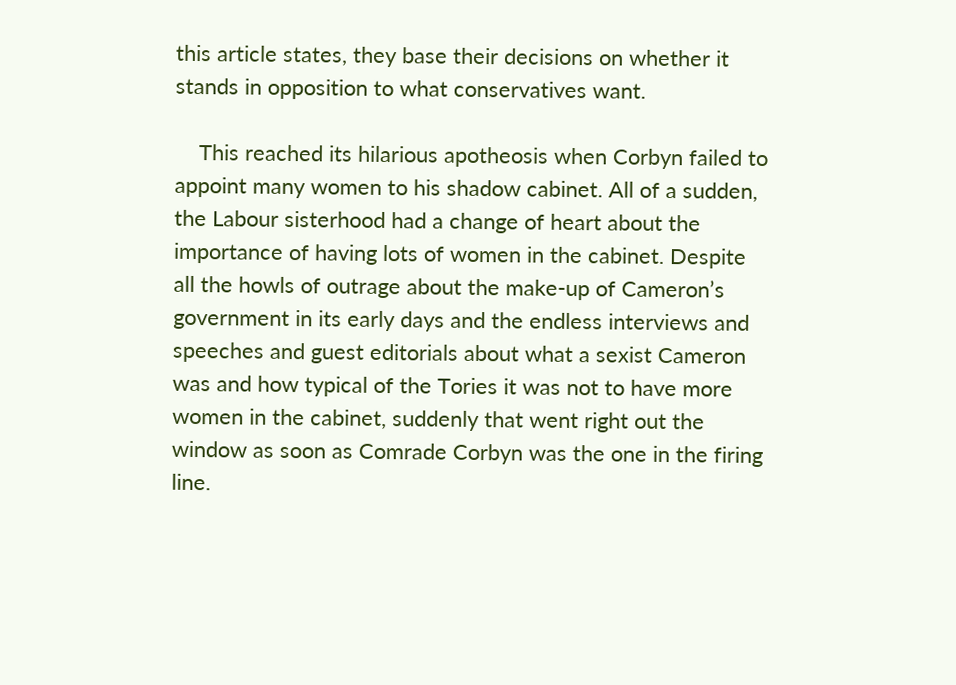this article states, they base their decisions on whether it stands in opposition to what conservatives want.

    This reached its hilarious apotheosis when Corbyn failed to appoint many women to his shadow cabinet. All of a sudden, the Labour sisterhood had a change of heart about the importance of having lots of women in the cabinet. Despite all the howls of outrage about the make-up of Cameron’s government in its early days and the endless interviews and speeches and guest editorials about what a sexist Cameron was and how typical of the Tories it was not to have more women in the cabinet, suddenly that went right out the window as soon as Comrade Corbyn was the one in the firing line.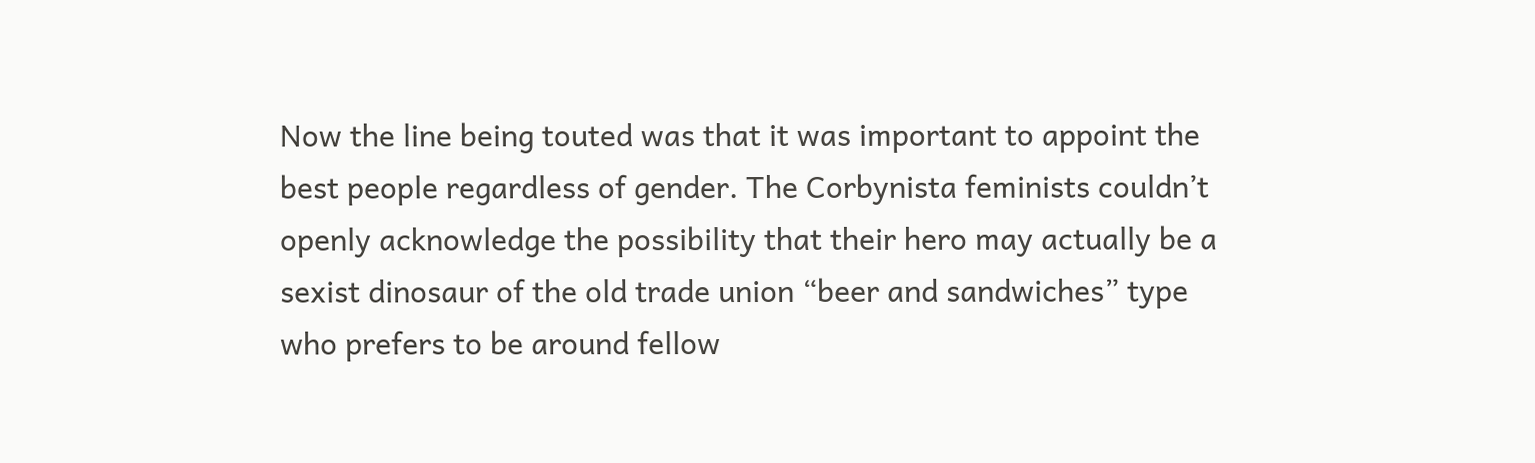Now the line being touted was that it was important to appoint the best people regardless of gender. The Corbynista feminists couldn’t openly acknowledge the possibility that their hero may actually be a sexist dinosaur of the old trade union “beer and sandwiches” type who prefers to be around fellow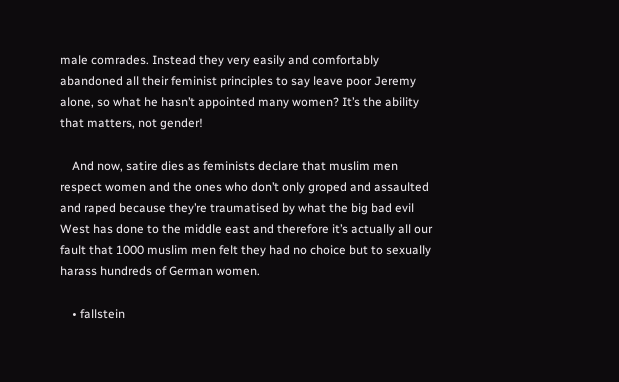male comrades. Instead they very easily and comfortably abandoned all their feminist principles to say leave poor Jeremy alone, so what he hasn’t appointed many women? It’s the ability that matters, not gender!

    And now, satire dies as feminists declare that muslim men respect women and the ones who don’t only groped and assaulted and raped because they’re traumatised by what the big bad evil West has done to the middle east and therefore it’s actually all our fault that 1000 muslim men felt they had no choice but to sexually harass hundreds of German women.

    • fallstein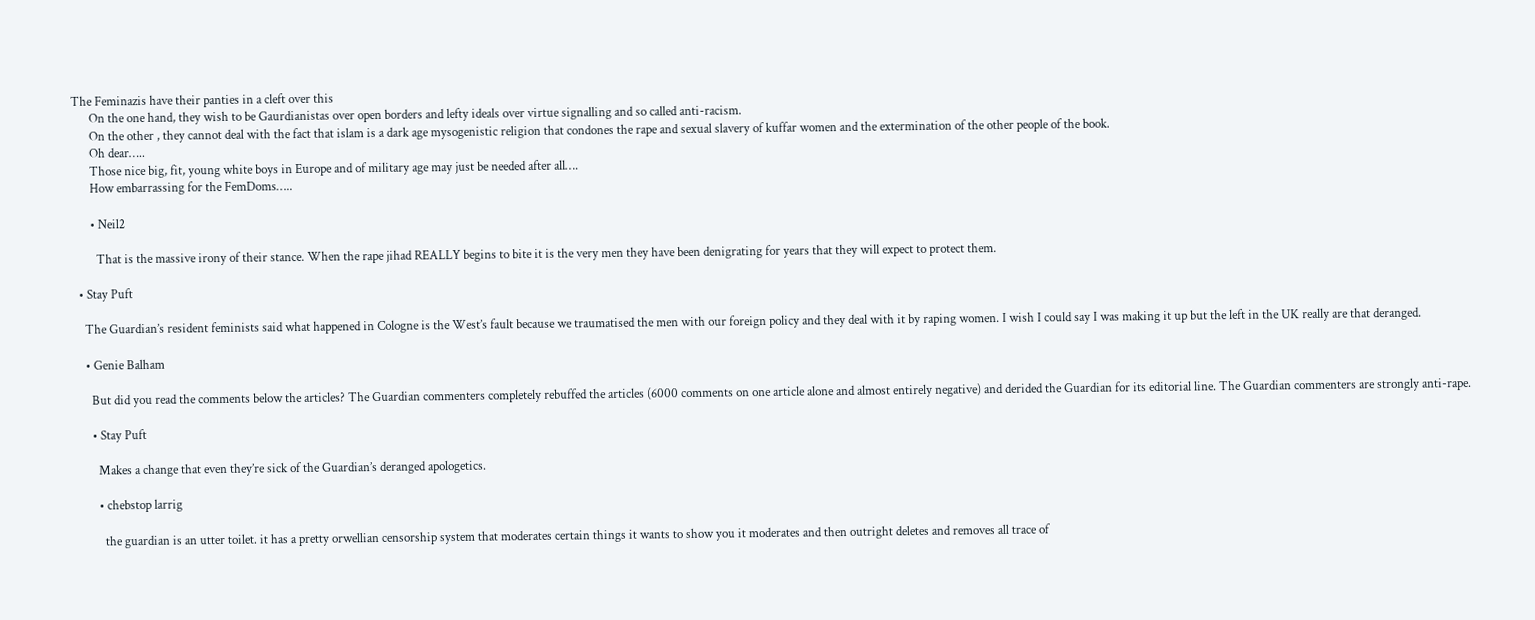The Feminazis have their panties in a cleft over this
      On the one hand, they wish to be Gaurdianistas over open borders and lefty ideals over virtue signalling and so called anti-racism.
      On the other , they cannot deal with the fact that islam is a dark age mysogenistic religion that condones the rape and sexual slavery of kuffar women and the extermination of the other people of the book.
      Oh dear…..
      Those nice big, fit, young white boys in Europe and of military age may just be needed after all….
      How embarrassing for the FemDoms…..

      • Neil2

        That is the massive irony of their stance. When the rape jihad REALLY begins to bite it is the very men they have been denigrating for years that they will expect to protect them.

  • Stay Puft

    The Guardian’s resident feminists said what happened in Cologne is the West’s fault because we traumatised the men with our foreign policy and they deal with it by raping women. I wish I could say I was making it up but the left in the UK really are that deranged.

    • Genie Balham

      But did you read the comments below the articles? The Guardian commenters completely rebuffed the articles (6000 comments on one article alone and almost entirely negative) and derided the Guardian for its editorial line. The Guardian commenters are strongly anti-rape.

      • Stay Puft

        Makes a change that even they’re sick of the Guardian’s deranged apologetics.

        • chebstop larrig

          the guardian is an utter toilet. it has a pretty orwellian censorship system that moderates certain things it wants to show you it moderates and then outright deletes and removes all trace of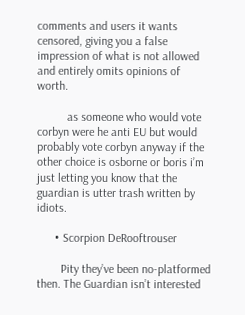comments and users it wants censored, giving you a false impression of what is not allowed and entirely omits opinions of worth.

          as someone who would vote corbyn were he anti EU but would probably vote corbyn anyway if the other choice is osborne or boris i’m just letting you know that the guardian is utter trash written by idiots.

      • Scorpion DeRooftrouser

        Pity they’ve been no-platformed then. The Guardian isn’t interested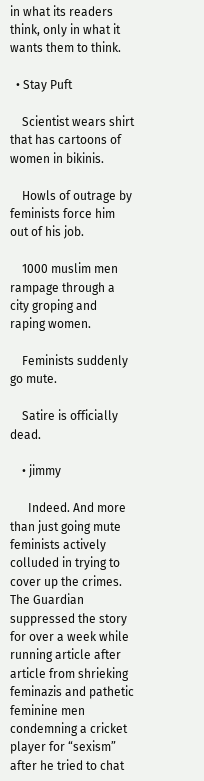in what its readers think, only in what it wants them to think.

  • Stay Puft

    Scientist wears shirt that has cartoons of women in bikinis.

    Howls of outrage by feminists force him out of his job.

    1000 muslim men rampage through a city groping and raping women.

    Feminists suddenly go mute.

    Satire is officially dead.

    • jimmy

      Indeed. And more than just going mute feminists actively colluded in trying to cover up the crimes. The Guardian suppressed the story for over a week while running article after article from shrieking feminazis and pathetic feminine men condemning a cricket player for “sexism” after he tried to chat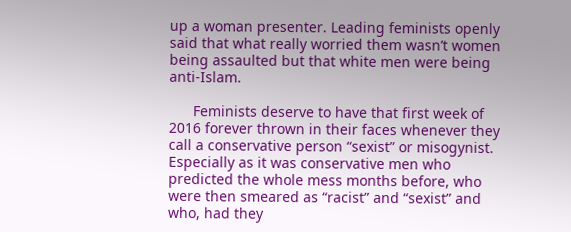up a woman presenter. Leading feminists openly said that what really worried them wasn’t women being assaulted but that white men were being anti-Islam.

      Feminists deserve to have that first week of 2016 forever thrown in their faces whenever they call a conservative person “sexist” or misogynist. Especially as it was conservative men who predicted the whole mess months before, who were then smeared as “racist” and “sexist” and who, had they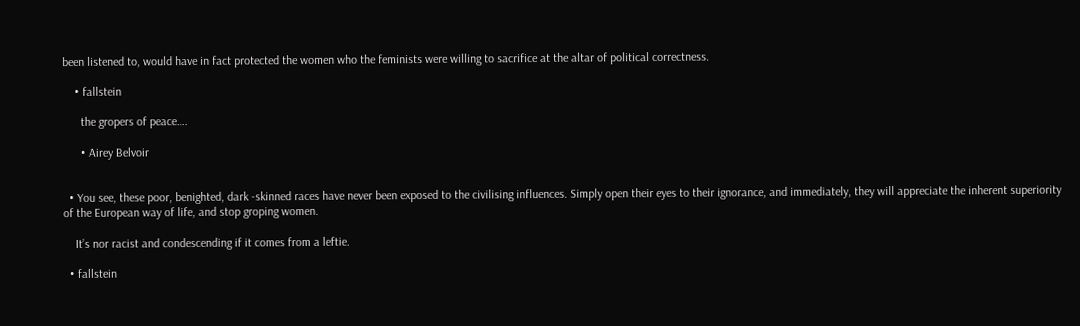been listened to, would have in fact protected the women who the feminists were willing to sacrifice at the altar of political correctness.

    • fallstein

      the gropers of peace….

      • Airey Belvoir


  • You see, these poor, benighted, dark -skinned races have never been exposed to the civilising influences. Simply open their eyes to their ignorance, and immediately, they will appreciate the inherent superiority of the European way of life, and stop groping women.

    It’s nor racist and condescending if it comes from a leftie.

  • fallstein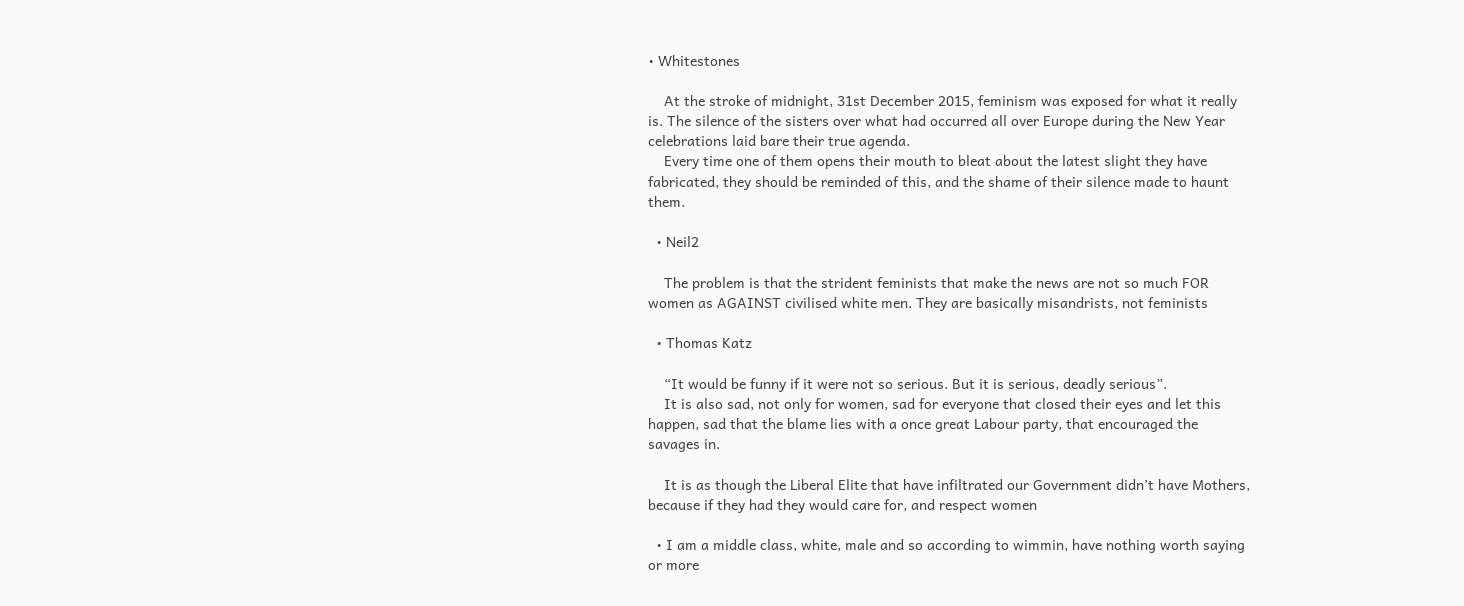• Whitestones

    At the stroke of midnight, 31st December 2015, feminism was exposed for what it really is. The silence of the sisters over what had occurred all over Europe during the New Year celebrations laid bare their true agenda.
    Every time one of them opens their mouth to bleat about the latest slight they have fabricated, they should be reminded of this, and the shame of their silence made to haunt them.

  • Neil2

    The problem is that the strident feminists that make the news are not so much FOR women as AGAINST civilised white men. They are basically misandrists, not feminists

  • Thomas Katz

    “It would be funny if it were not so serious. But it is serious, deadly serious”.
    It is also sad, not only for women, sad for everyone that closed their eyes and let this happen, sad that the blame lies with a once great Labour party, that encouraged the savages in.

    It is as though the Liberal Elite that have infiltrated our Government didn’t have Mothers, because if they had they would care for, and respect women

  • I am a middle class, white, male and so according to wimmin, have nothing worth saying or more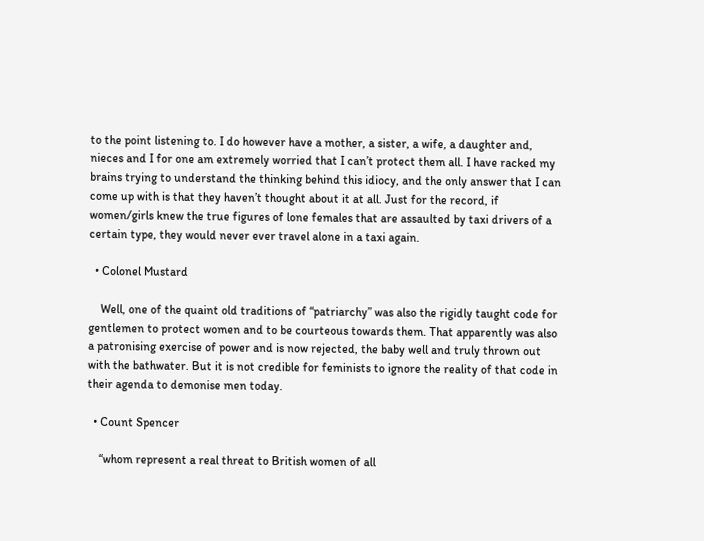to the point listening to. I do however have a mother, a sister, a wife, a daughter and, nieces and I for one am extremely worried that I can’t protect them all. I have racked my brains trying to understand the thinking behind this idiocy, and the only answer that I can come up with is that they haven’t thought about it at all. Just for the record, if women/girls knew the true figures of lone females that are assaulted by taxi drivers of a certain type, they would never ever travel alone in a taxi again.

  • Colonel Mustard

    Well, one of the quaint old traditions of “patriarchy” was also the rigidly taught code for gentlemen to protect women and to be courteous towards them. That apparently was also a patronising exercise of power and is now rejected, the baby well and truly thrown out with the bathwater. But it is not credible for feminists to ignore the reality of that code in their agenda to demonise men today.

  • Count Spencer

    “whom represent a real threat to British women of all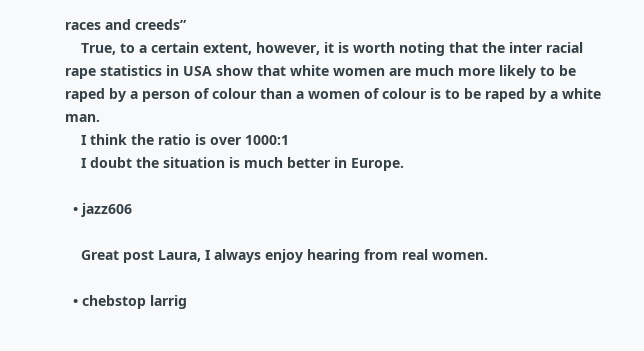races and creeds”
    True, to a certain extent, however, it is worth noting that the inter racial rape statistics in USA show that white women are much more likely to be raped by a person of colour than a women of colour is to be raped by a white man.
    I think the ratio is over 1000:1
    I doubt the situation is much better in Europe.

  • jazz606

    Great post Laura, I always enjoy hearing from real women.

  • chebstop larrig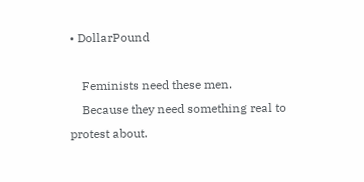• DollarPound

    Feminists need these men.
    Because they need something real to protest about.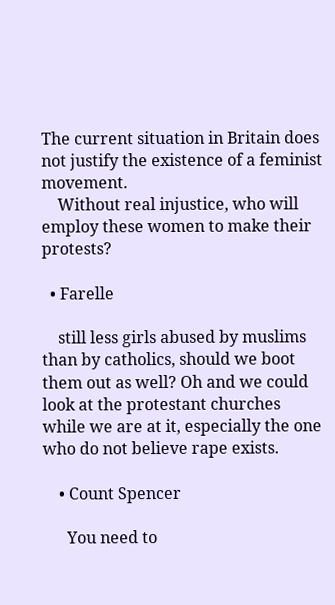The current situation in Britain does not justify the existence of a feminist movement.
    Without real injustice, who will employ these women to make their protests?

  • Farelle

    still less girls abused by muslims than by catholics, should we boot them out as well? Oh and we could look at the protestant churches while we are at it, especially the one who do not believe rape exists.

    • Count Spencer

      You need to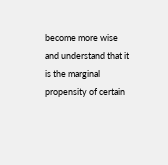become more wise and understand that it is the marginal propensity of certain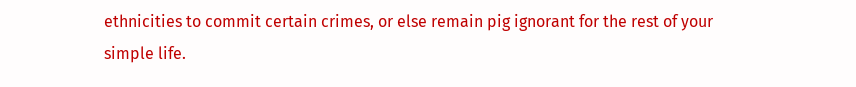ethnicities to commit certain crimes, or else remain pig ignorant for the rest of your simple life.